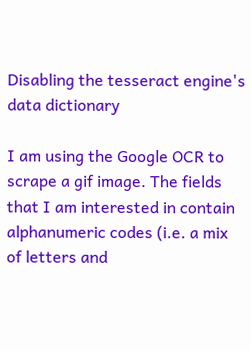Disabling the tesseract engine's data dictionary

I am using the Google OCR to scrape a gif image. The fields that I am interested in contain alphanumeric codes (i.e. a mix of letters and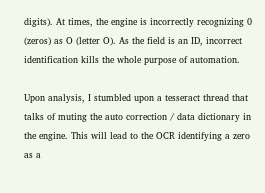digits). At times, the engine is incorrectly recognizing 0 (zeros) as O (letter O). As the field is an ID, incorrect identification kills the whole purpose of automation.

Upon analysis, I stumbled upon a tesseract thread that talks of muting the auto correction / data dictionary in the engine. This will lead to the OCR identifying a zero as a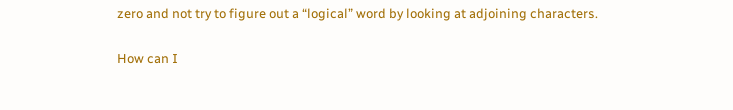zero and not try to figure out a “logical” word by looking at adjoining characters.

How can I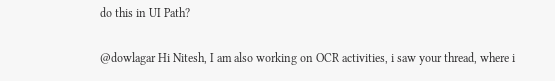do this in UI Path?


@dowlagar Hi Nitesh, I am also working on OCR activities, i saw your thread, where i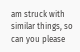am struck with similar things, so can you please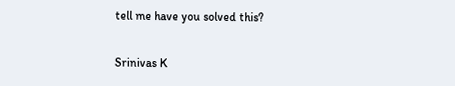tell me have you solved this?

Srinivas K